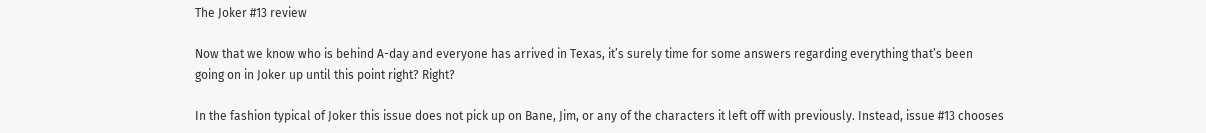The Joker #13 review

Now that we know who is behind A-day and everyone has arrived in Texas, it’s surely time for some answers regarding everything that’s been going on in Joker up until this point right? Right?

In the fashion typical of Joker this issue does not pick up on Bane, Jim, or any of the characters it left off with previously. Instead, issue #13 chooses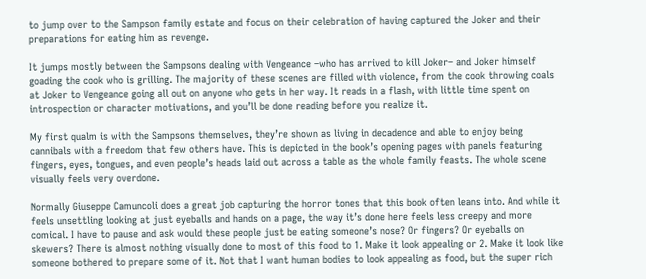to jump over to the Sampson family estate and focus on their celebration of having captured the Joker and their preparations for eating him as revenge.

It jumps mostly between the Sampsons dealing with Vengeance –who has arrived to kill Joker– and Joker himself goading the cook who is grilling. The majority of these scenes are filled with violence, from the cook throwing coals at Joker to Vengeance going all out on anyone who gets in her way. It reads in a flash, with little time spent on introspection or character motivations, and you’ll be done reading before you realize it.

My first qualm is with the Sampsons themselves, they’re shown as living in decadence and able to enjoy being cannibals with a freedom that few others have. This is depicted in the book’s opening pages with panels featuring fingers, eyes, tongues, and even people’s heads laid out across a table as the whole family feasts. The whole scene visually feels very overdone.

Normally Giuseppe Camuncoli does a great job capturing the horror tones that this book often leans into. And while it feels unsettling looking at just eyeballs and hands on a page, the way it’s done here feels less creepy and more comical. I have to pause and ask would these people just be eating someone’s nose? Or fingers? Or eyeballs on skewers? There is almost nothing visually done to most of this food to 1. Make it look appealing or 2. Make it look like someone bothered to prepare some of it. Not that I want human bodies to look appealing as food, but the super rich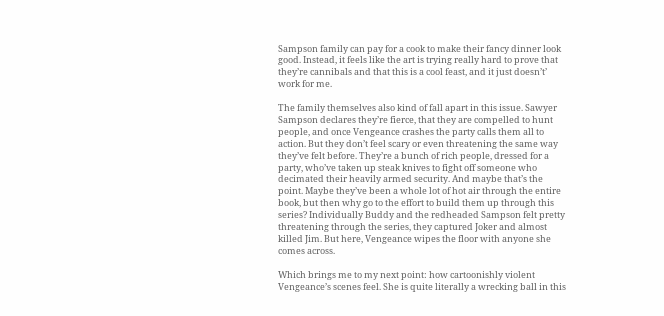Sampson family can pay for a cook to make their fancy dinner look good. Instead, it feels like the art is trying really hard to prove that they’re cannibals and that this is a cool feast, and it just doesn’t’ work for me.

The family themselves also kind of fall apart in this issue. Sawyer Sampson declares they’re fierce, that they are compelled to hunt people, and once Vengeance crashes the party calls them all to action. But they don’t feel scary or even threatening the same way they’ve felt before. They’re a bunch of rich people, dressed for a party, who’ve taken up steak knives to fight off someone who decimated their heavily armed security. And maybe that’s the point. Maybe they’ve been a whole lot of hot air through the entire book, but then why go to the effort to build them up through this series? Individually Buddy and the redheaded Sampson felt pretty threatening through the series, they captured Joker and almost killed Jim. But here, Vengeance wipes the floor with anyone she comes across.

Which brings me to my next point: how cartoonishly violent Vengeance’s scenes feel. She is quite literally a wrecking ball in this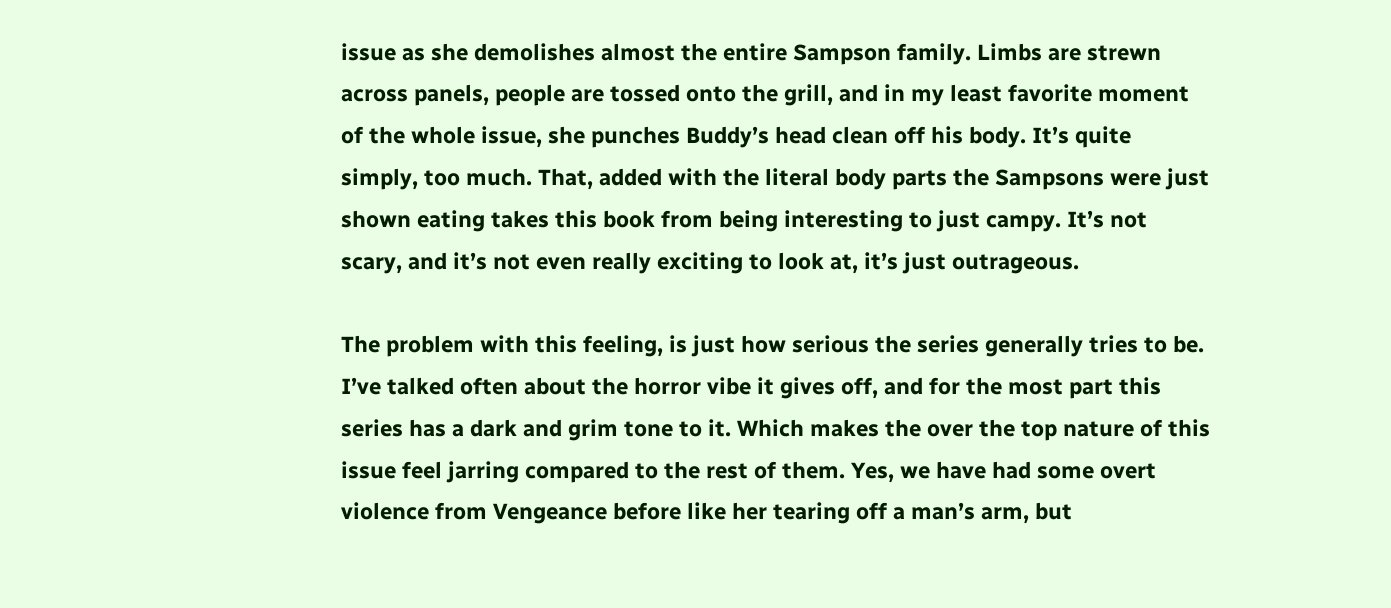issue as she demolishes almost the entire Sampson family. Limbs are strewn across panels, people are tossed onto the grill, and in my least favorite moment of the whole issue, she punches Buddy’s head clean off his body. It’s quite simply, too much. That, added with the literal body parts the Sampsons were just shown eating takes this book from being interesting to just campy. It’s not scary, and it’s not even really exciting to look at, it’s just outrageous.

The problem with this feeling, is just how serious the series generally tries to be. I’ve talked often about the horror vibe it gives off, and for the most part this series has a dark and grim tone to it. Which makes the over the top nature of this issue feel jarring compared to the rest of them. Yes, we have had some overt violence from Vengeance before like her tearing off a man’s arm, but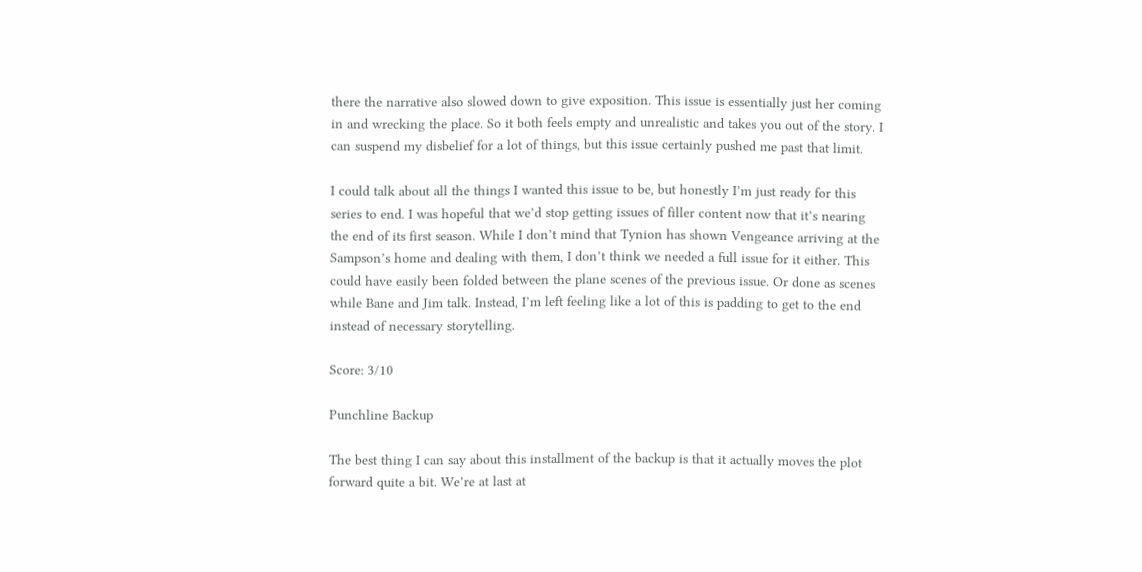there the narrative also slowed down to give exposition. This issue is essentially just her coming in and wrecking the place. So it both feels empty and unrealistic and takes you out of the story. I can suspend my disbelief for a lot of things, but this issue certainly pushed me past that limit.

I could talk about all the things I wanted this issue to be, but honestly I’m just ready for this series to end. I was hopeful that we’d stop getting issues of filler content now that it’s nearing the end of its first season. While I don’t mind that Tynion has shown Vengeance arriving at the Sampson’s home and dealing with them, I don’t think we needed a full issue for it either. This could have easily been folded between the plane scenes of the previous issue. Or done as scenes while Bane and Jim talk. Instead, I’m left feeling like a lot of this is padding to get to the end instead of necessary storytelling.

Score: 3/10

Punchline Backup

The best thing I can say about this installment of the backup is that it actually moves the plot forward quite a bit. We’re at last at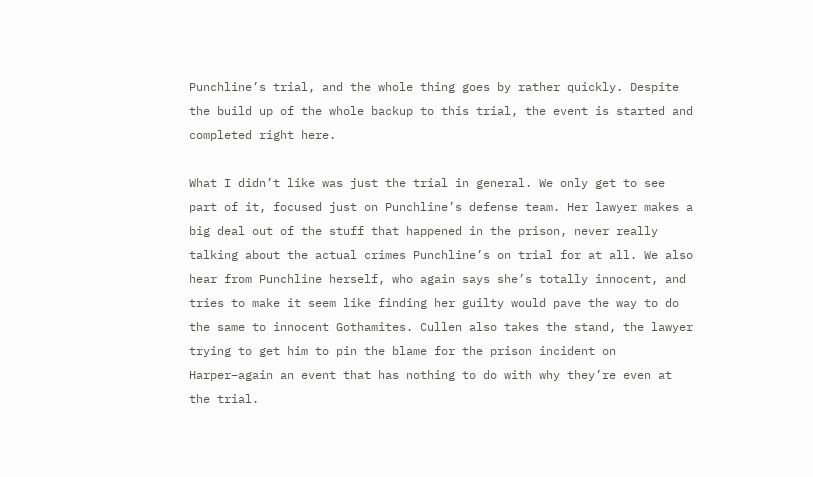Punchline’s trial, and the whole thing goes by rather quickly. Despite the build up of the whole backup to this trial, the event is started and completed right here.

What I didn’t like was just the trial in general. We only get to see part of it, focused just on Punchline’s defense team. Her lawyer makes a big deal out of the stuff that happened in the prison, never really talking about the actual crimes Punchline’s on trial for at all. We also hear from Punchline herself, who again says she’s totally innocent, and tries to make it seem like finding her guilty would pave the way to do the same to innocent Gothamites. Cullen also takes the stand, the lawyer trying to get him to pin the blame for the prison incident on Harper–again an event that has nothing to do with why they’re even at the trial.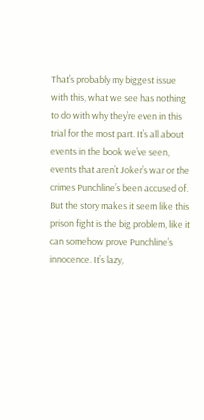That’s probably my biggest issue with this, what we see has nothing to do with why they’re even in this trial for the most part. It’s all about events in the book we’ve seen, events that aren’t Joker’s war or the crimes Punchline’s been accused of. But the story makes it seem like this prison fight is the big problem, like it can somehow prove Punchline’s innocence. It’s lazy,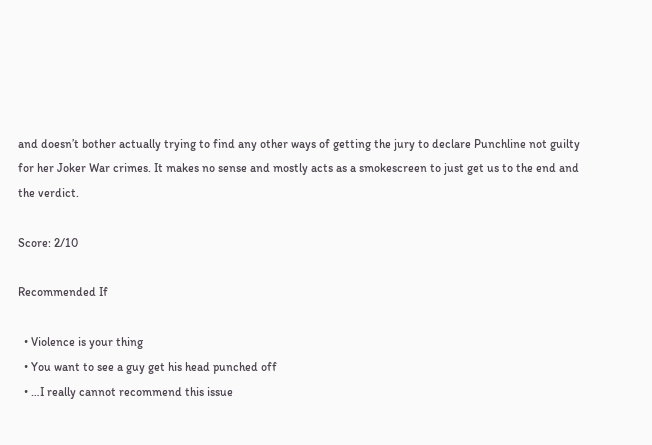and doesn’t bother actually trying to find any other ways of getting the jury to declare Punchline not guilty for her Joker War crimes. It makes no sense and mostly acts as a smokescreen to just get us to the end and the verdict.

Score: 2/10

Recommended If

  • Violence is your thing
  • You want to see a guy get his head punched off
  • …I really cannot recommend this issue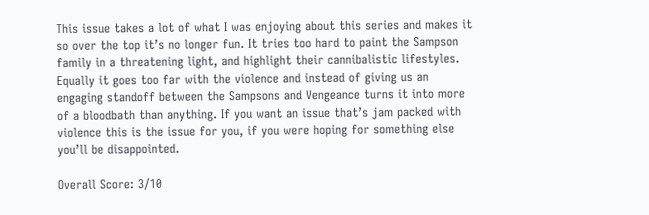This issue takes a lot of what I was enjoying about this series and makes it so over the top it’s no longer fun. It tries too hard to paint the Sampson family in a threatening light, and highlight their cannibalistic lifestyles. Equally it goes too far with the violence and instead of giving us an engaging standoff between the Sampsons and Vengeance turns it into more of a bloodbath than anything. If you want an issue that’s jam packed with violence this is the issue for you, if you were hoping for something else you’ll be disappointed.

Overall Score: 3/10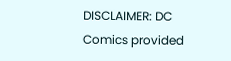DISCLAIMER: DC Comics provided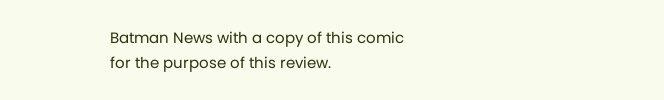Batman News with a copy of this comic for the purpose of this review.